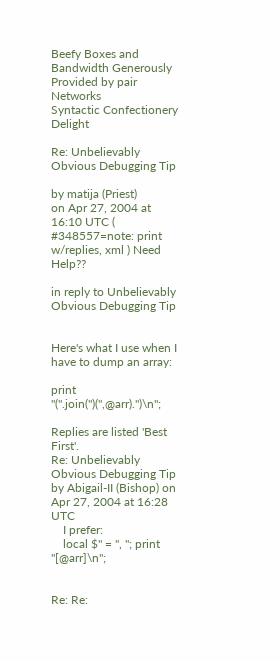Beefy Boxes and Bandwidth Generously Provided by pair Networks
Syntactic Confectionery Delight

Re: Unbelievably Obvious Debugging Tip

by matija (Priest)
on Apr 27, 2004 at 16:10 UTC ( #348557=note: print w/replies, xml ) Need Help??

in reply to Unbelievably Obvious Debugging Tip


Here's what I use when I have to dump an array:

print "(".join(")(",@arr).")\n";

Replies are listed 'Best First'.
Re: Unbelievably Obvious Debugging Tip
by Abigail-II (Bishop) on Apr 27, 2004 at 16:28 UTC
    I prefer:
    local $" = ", "; print "[@arr]\n";


Re: Re: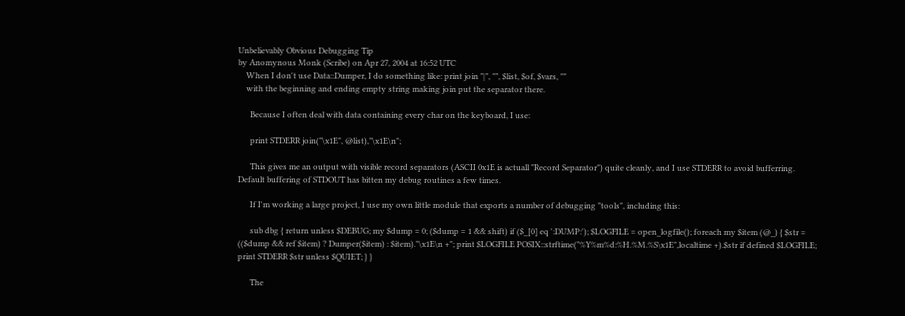Unbelievably Obvious Debugging Tip
by Anomynous Monk (Scribe) on Apr 27, 2004 at 16:52 UTC
    When I don't use Data::Dumper, I do something like: print join "|", "", $list, $of, $vars, ""
    with the beginning and ending empty string making join put the separator there.

      Because I often deal with data containing every char on the keyboard, I use:

      print STDERR join("\x1E", @list),"\x1E\n";

      This gives me an output with visible record separators (ASCII 0x1E is actuall "Record Separator") quite cleanly, and I use STDERR to avoid bufferring. Default buffering of STDOUT has bitten my debug routines a few times.

      If I'm working a large project, I use my own little module that exports a number of debugging "tools", including this:

      sub dbg { return unless $DEBUG; my $dump = 0; ($dump = 1 && shift) if ($_[0] eq ':DUMP:'); $LOGFILE = open_logfile(); foreach my $item (@_) { $str = (($dump && ref $item) ? Dumper($item) : $item)."\x1E\n +"; print $LOGFILE POSIX::strftime("%Y%m%d:%H.%M.%S\x1E",localtime +).$str if defined $LOGFILE; print STDERR $str unless $QUIET; } }

      The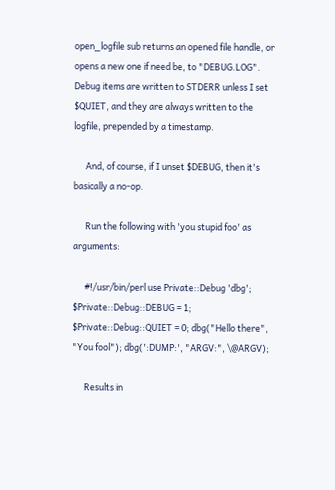open_logfile sub returns an opened file handle, or opens a new one if need be, to "DEBUG.LOG". Debug items are written to STDERR unless I set $QUIET, and they are always written to the logfile, prepended by a timestamp.

      And, of course, if I unset $DEBUG, then it's basically a no-op.

      Run the following with 'you stupid foo' as arguments:

      #!/usr/bin/perl use Private::Debug 'dbg'; $Private::Debug::DEBUG = 1; $Private::Debug::QUIET = 0; dbg("Hello there", "You fool"); dbg(':DUMP:', "ARGV:", \@ARGV);

      Results in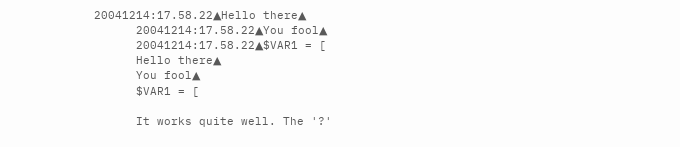20041214:17.58.22▲Hello there▲
      20041214:17.58.22▲You fool▲
      20041214:17.58.22▲$VAR1 = [
      Hello there▲
      You fool▲
      $VAR1 = [

      It works quite well. The '?'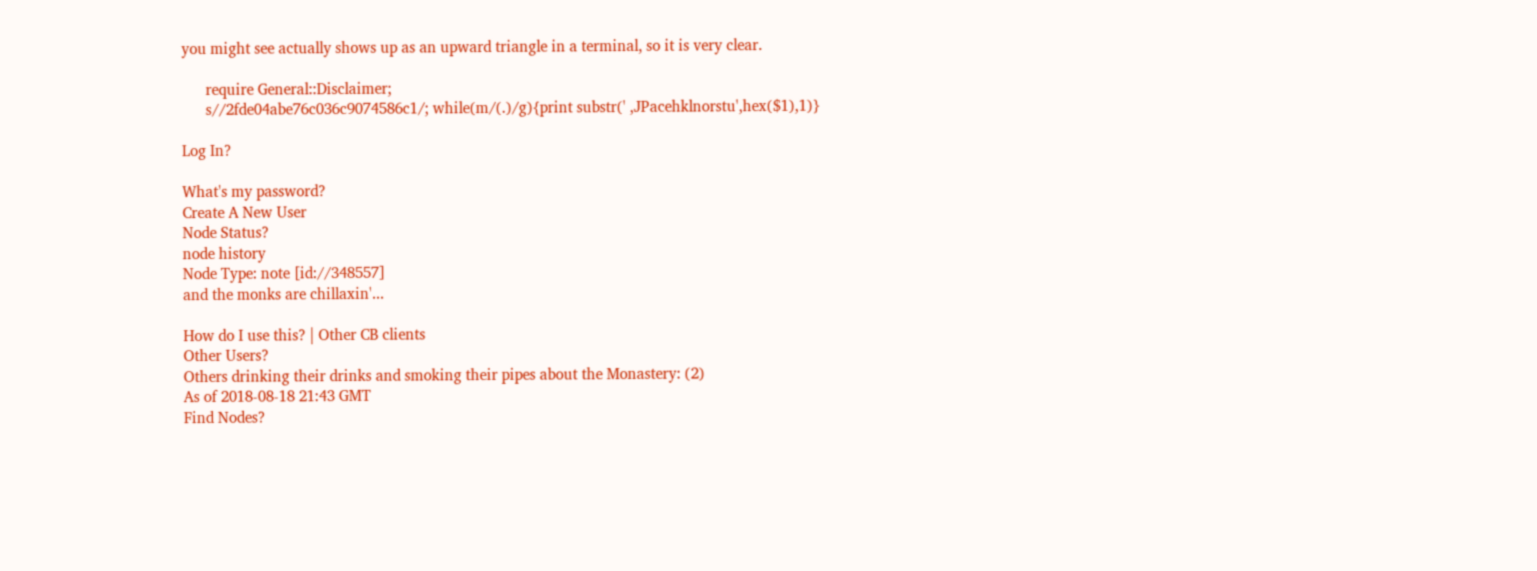you might see actually shows up as an upward triangle in a terminal, so it is very clear.

      require General::Disclaimer;
      s//2fde04abe76c036c9074586c1/; while(m/(.)/g){print substr(' ,JPacehklnorstu',hex($1),1)}

Log In?

What's my password?
Create A New User
Node Status?
node history
Node Type: note [id://348557]
and the monks are chillaxin'...

How do I use this? | Other CB clients
Other Users?
Others drinking their drinks and smoking their pipes about the Monastery: (2)
As of 2018-08-18 21:43 GMT
Find Nodes?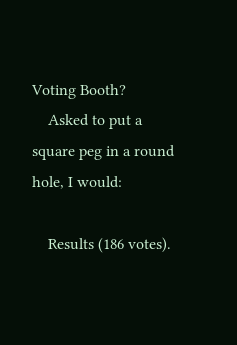Voting Booth?
    Asked to put a square peg in a round hole, I would:

    Results (186 votes).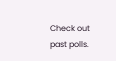Check out past polls.